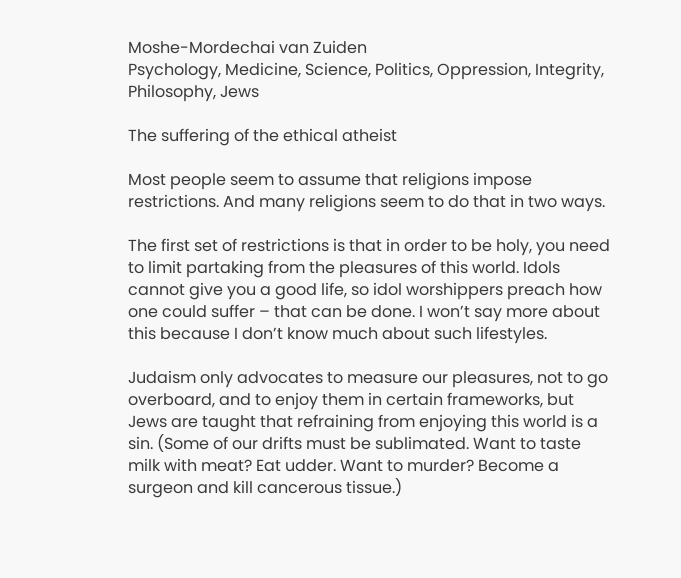Moshe-Mordechai van Zuiden
Psychology, Medicine, Science, Politics, Oppression, Integrity, Philosophy, Jews

The suffering of the ethical atheist

Most people seem to assume that religions impose restrictions. And many religions seem to do that in two ways.

The first set of restrictions is that in order to be holy, you need to limit partaking from the pleasures of this world. Idols cannot give you a good life, so idol worshippers preach how one could suffer – that can be done. I won’t say more about this because I don’t know much about such lifestyles.

Judaism only advocates to measure our pleasures, not to go overboard, and to enjoy them in certain frameworks, but Jews are taught that refraining from enjoying this world is a sin. (Some of our drifts must be sublimated. Want to taste milk with meat? Eat udder. Want to murder? Become a surgeon and kill cancerous tissue.)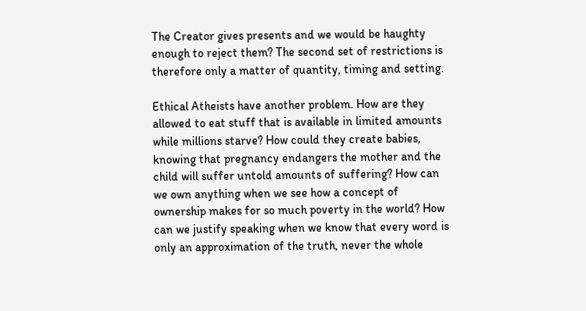The Creator gives presents and we would be haughty enough to reject them? The second set of restrictions is therefore only a matter of quantity, timing and setting.

Ethical Atheists have another problem. How are they allowed to eat stuff that is available in limited amounts while millions starve? How could they create babies, knowing that pregnancy endangers the mother and the child will suffer untold amounts of suffering? How can we own anything when we see how a concept of ownership makes for so much poverty in the world? How can we justify speaking when we know that every word is only an approximation of the truth, never the whole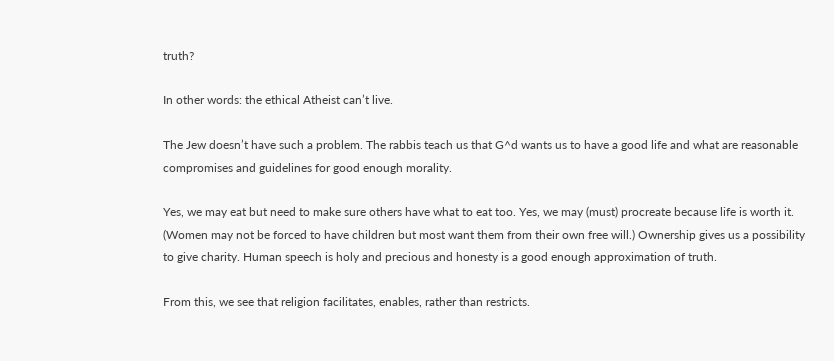truth?

In other words: the ethical Atheist can’t live.

The Jew doesn’t have such a problem. The rabbis teach us that G^d wants us to have a good life and what are reasonable compromises and guidelines for good enough morality.

Yes, we may eat but need to make sure others have what to eat too. Yes, we may (must) procreate because life is worth it. (Women may not be forced to have children but most want them from their own free will.) Ownership gives us a possibility to give charity. Human speech is holy and precious and honesty is a good enough approximation of truth.

From this, we see that religion facilitates, enables, rather than restricts.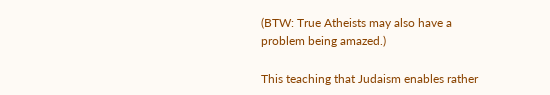(BTW: True Atheists may also have a problem being amazed.)

This teaching that Judaism enables rather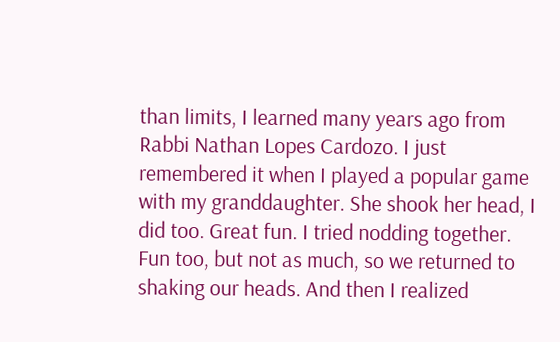than limits, I learned many years ago from Rabbi Nathan Lopes Cardozo. I just remembered it when I played a popular game with my granddaughter. She shook her head, I did too. Great fun. I tried nodding together. Fun too, but not as much, so we returned to shaking our heads. And then I realized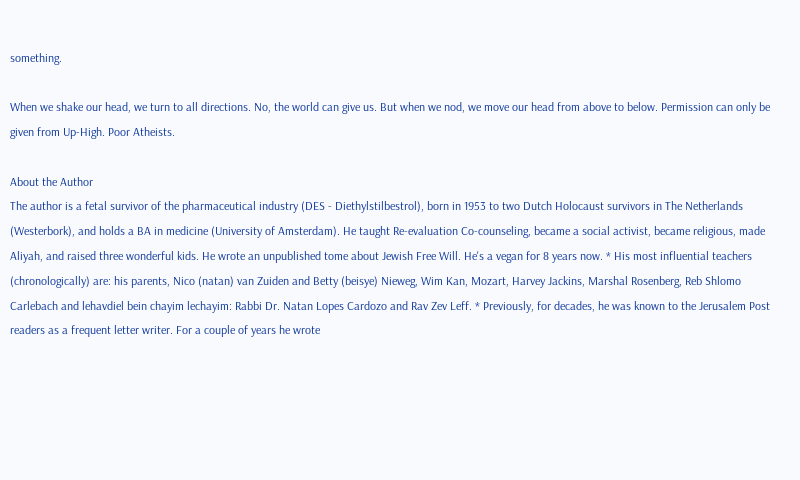something.

When we shake our head, we turn to all directions. No, the world can give us. But when we nod, we move our head from above to below. Permission can only be given from Up-High. Poor Atheists.

About the Author
The author is a fetal survivor of the pharmaceutical industry (DES - Diethylstilbestrol), born in 1953 to two Dutch Holocaust survivors in The Netherlands (Westerbork), and holds a BA in medicine (University of Amsterdam). He taught Re-evaluation Co-counseling, became a social activist, became religious, made Aliyah, and raised three wonderful kids. He wrote an unpublished tome about Jewish Free Will. He's a vegan for 8 years now. * His most influential teachers (chronologically) are: his parents, Nico (natan) van Zuiden and Betty (beisye) Nieweg, Wim Kan, Mozart, Harvey Jackins, Marshal Rosenberg, Reb Shlomo Carlebach and lehavdiel bein chayim lechayim: Rabbi Dr. Natan Lopes Cardozo and Rav Zev Leff. * Previously, for decades, he was known to the Jerusalem Post readers as a frequent letter writer. For a couple of years he wrote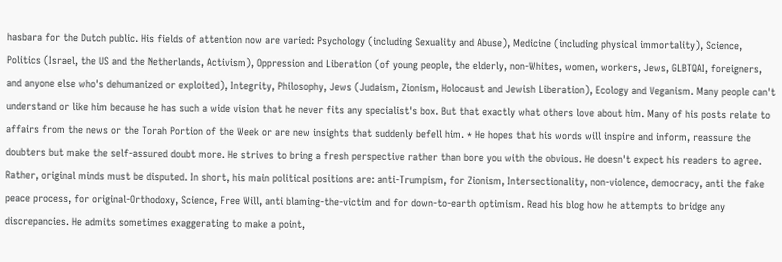hasbara for the Dutch public. His fields of attention now are varied: Psychology (including Sexuality and Abuse), Medicine (including physical immortality), Science, Politics (Israel, the US and the Netherlands, Activism), Oppression and Liberation (of young people, the elderly, non-Whites, women, workers, Jews, GLBTQAI, foreigners, and anyone else who's dehumanized or exploited), Integrity, Philosophy, Jews (Judaism, Zionism, Holocaust and Jewish Liberation), Ecology and Veganism. Many people can't understand or like him because he has such a wide vision that he never fits any specialist's box. But that exactly what others love about him. Many of his posts relate to affairs from the news or the Torah Portion of the Week or are new insights that suddenly befell him. * He hopes that his words will inspire and inform, reassure the doubters but make the self-assured doubt more. He strives to bring a fresh perspective rather than bore you with the obvious. He doesn't expect his readers to agree. Rather, original minds must be disputed. In short, his main political positions are: anti-Trumpism, for Zionism, Intersectionality, non-violence, democracy, anti the fake peace process, for original-Orthodoxy, Science, Free Will, anti blaming-the-victim and for down-to-earth optimism. Read his blog how he attempts to bridge any discrepancies. He admits sometimes exaggerating to make a point,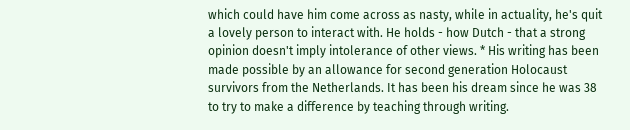which could have him come across as nasty, while in actuality, he's quit a lovely person to interact with. He holds - how Dutch - that a strong opinion doesn't imply intolerance of other views. * His writing has been made possible by an allowance for second generation Holocaust survivors from the Netherlands. It has been his dream since he was 38 to try to make a difference by teaching through writing.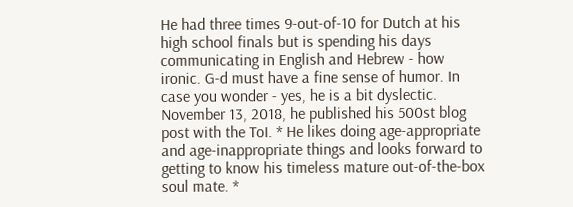He had three times 9-out-of-10 for Dutch at his high school finals but is spending his days communicating in English and Hebrew - how ironic. G-d must have a fine sense of humor. In case you wonder - yes, he is a bit dyslectic. November 13, 2018, he published his 500st blog post with the ToI. * He likes doing age-appropriate and age-inappropriate things and looks forward to getting to know his timeless mature out-of-the-box soul mate. *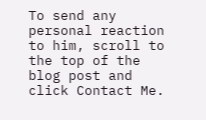To send any personal reaction to him, scroll to the top of the blog post and click Contact Me.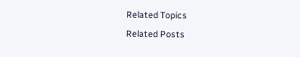Related Topics
Related Posts